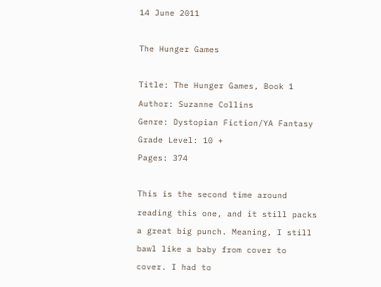14 June 2011

The Hunger Games

Title: The Hunger Games, Book 1
Author: Suzanne Collins
Genre: Dystopian Fiction/YA Fantasy
Grade Level: 10 +
Pages: 374

This is the second time around reading this one, and it still packs a great big punch. Meaning, I still bawl like a baby from cover to cover. I had to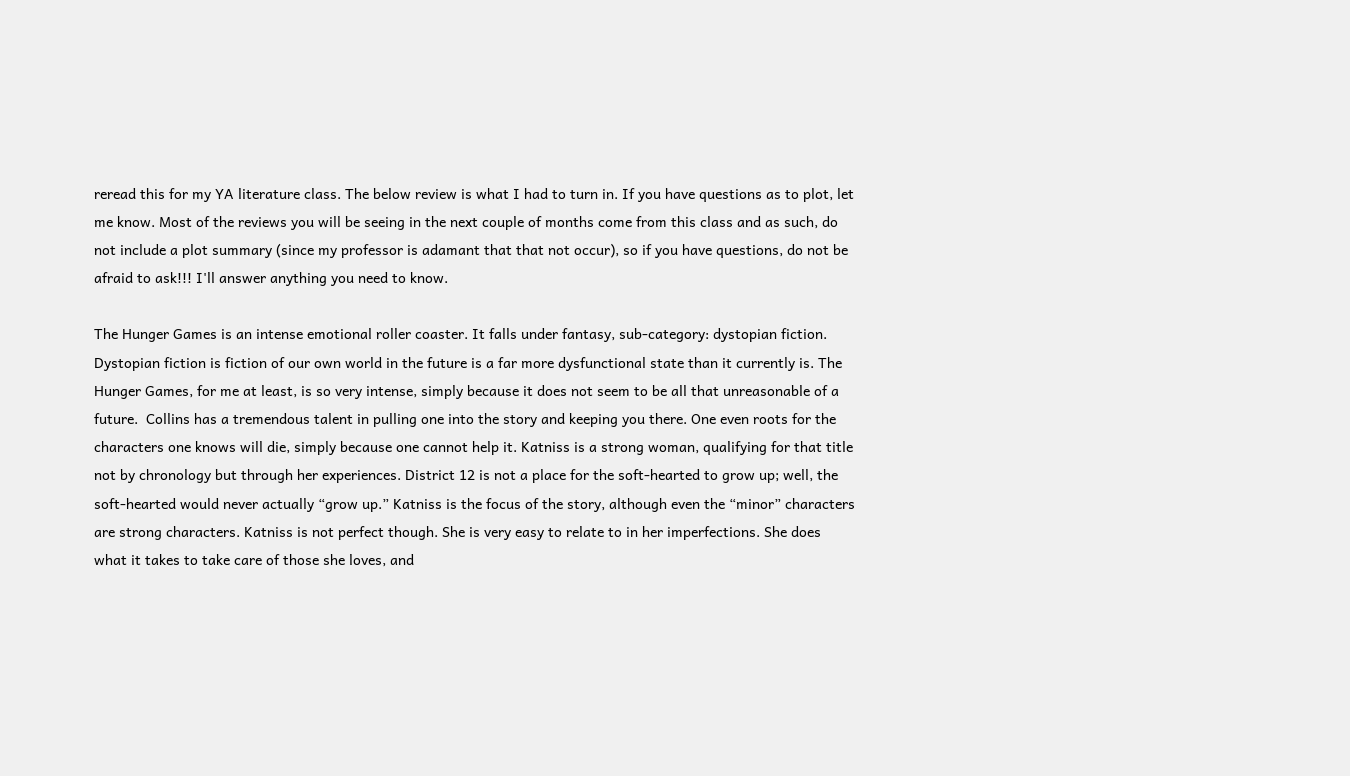reread this for my YA literature class. The below review is what I had to turn in. If you have questions as to plot, let me know. Most of the reviews you will be seeing in the next couple of months come from this class and as such, do not include a plot summary (since my professor is adamant that that not occur), so if you have questions, do not be afraid to ask!!! I'll answer anything you need to know.

The Hunger Games is an intense emotional roller coaster. It falls under fantasy, sub-category: dystopian fiction. Dystopian fiction is fiction of our own world in the future is a far more dysfunctional state than it currently is. The Hunger Games, for me at least, is so very intense, simply because it does not seem to be all that unreasonable of a future.  Collins has a tremendous talent in pulling one into the story and keeping you there. One even roots for the characters one knows will die, simply because one cannot help it. Katniss is a strong woman, qualifying for that title not by chronology but through her experiences. District 12 is not a place for the soft-hearted to grow up; well, the soft-hearted would never actually “grow up.” Katniss is the focus of the story, although even the “minor” characters are strong characters. Katniss is not perfect though. She is very easy to relate to in her imperfections. She does what it takes to take care of those she loves, and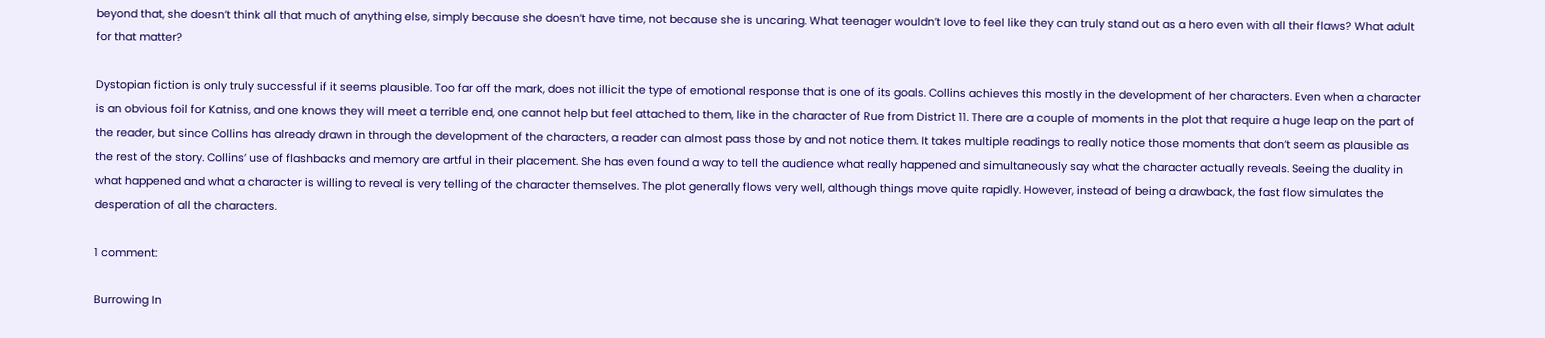beyond that, she doesn’t think all that much of anything else, simply because she doesn’t have time, not because she is uncaring. What teenager wouldn’t love to feel like they can truly stand out as a hero even with all their flaws? What adult for that matter?

Dystopian fiction is only truly successful if it seems plausible. Too far off the mark, does not illicit the type of emotional response that is one of its goals. Collins achieves this mostly in the development of her characters. Even when a character is an obvious foil for Katniss, and one knows they will meet a terrible end, one cannot help but feel attached to them, like in the character of Rue from District 11. There are a couple of moments in the plot that require a huge leap on the part of the reader, but since Collins has already drawn in through the development of the characters, a reader can almost pass those by and not notice them. It takes multiple readings to really notice those moments that don’t seem as plausible as the rest of the story. Collins’ use of flashbacks and memory are artful in their placement. She has even found a way to tell the audience what really happened and simultaneously say what the character actually reveals. Seeing the duality in what happened and what a character is willing to reveal is very telling of the character themselves. The plot generally flows very well, although things move quite rapidly. However, instead of being a drawback, the fast flow simulates the desperation of all the characters.

1 comment:

Burrowing In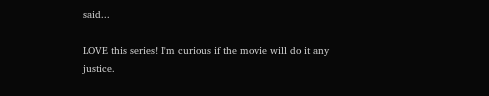said...

LOVE this series! I'm curious if the movie will do it any justice.